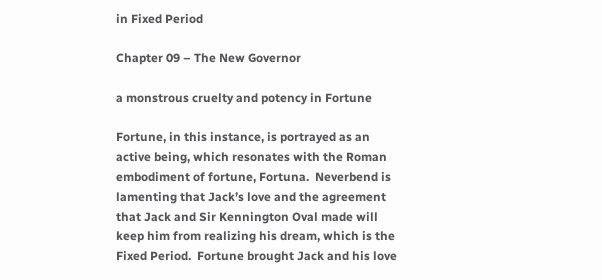in Fixed Period

Chapter 09 – The New Governor

a monstrous cruelty and potency in Fortune

Fortune, in this instance, is portrayed as an active being, which resonates with the Roman embodiment of fortune, Fortuna.  Neverbend is lamenting that Jack’s love and the agreement that Jack and Sir Kennington Oval made will keep him from realizing his dream, which is the Fixed Period.  Fortune brought Jack and his love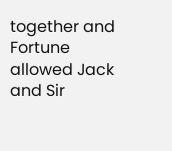together and Fortune allowed Jack and Sir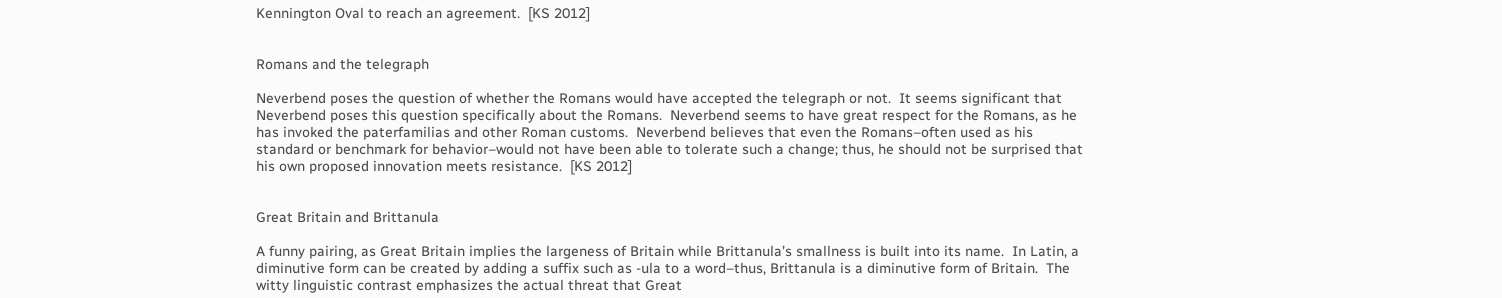Kennington Oval to reach an agreement.  [KS 2012]


Romans and the telegraph

Neverbend poses the question of whether the Romans would have accepted the telegraph or not.  It seems significant that Neverbend poses this question specifically about the Romans.  Neverbend seems to have great respect for the Romans, as he has invoked the paterfamilias and other Roman customs.  Neverbend believes that even the Romans–often used as his standard or benchmark for behavior–would not have been able to tolerate such a change; thus, he should not be surprised that his own proposed innovation meets resistance.  [KS 2012]


Great Britain and Brittanula

A funny pairing, as Great Britain implies the largeness of Britain while Brittanula’s smallness is built into its name.  In Latin, a diminutive form can be created by adding a suffix such as -ula to a word–thus, Brittanula is a diminutive form of Britain.  The witty linguistic contrast emphasizes the actual threat that Great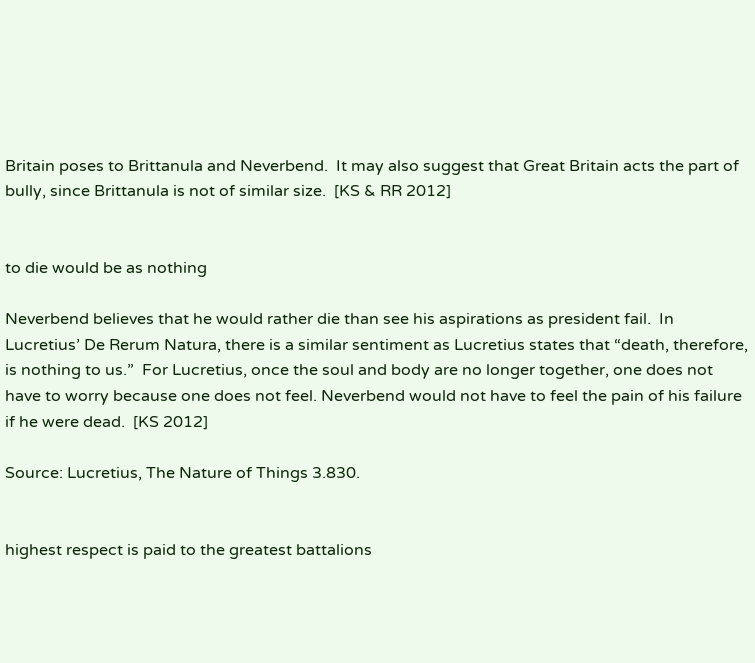Britain poses to Brittanula and Neverbend.  It may also suggest that Great Britain acts the part of bully, since Brittanula is not of similar size.  [KS & RR 2012]


to die would be as nothing

Neverbend believes that he would rather die than see his aspirations as president fail.  In Lucretius’ De Rerum Natura, there is a similar sentiment as Lucretius states that “death, therefore, is nothing to us.”  For Lucretius, once the soul and body are no longer together, one does not have to worry because one does not feel. Neverbend would not have to feel the pain of his failure if he were dead.  [KS 2012]

Source: Lucretius, The Nature of Things 3.830.


highest respect is paid to the greatest battalions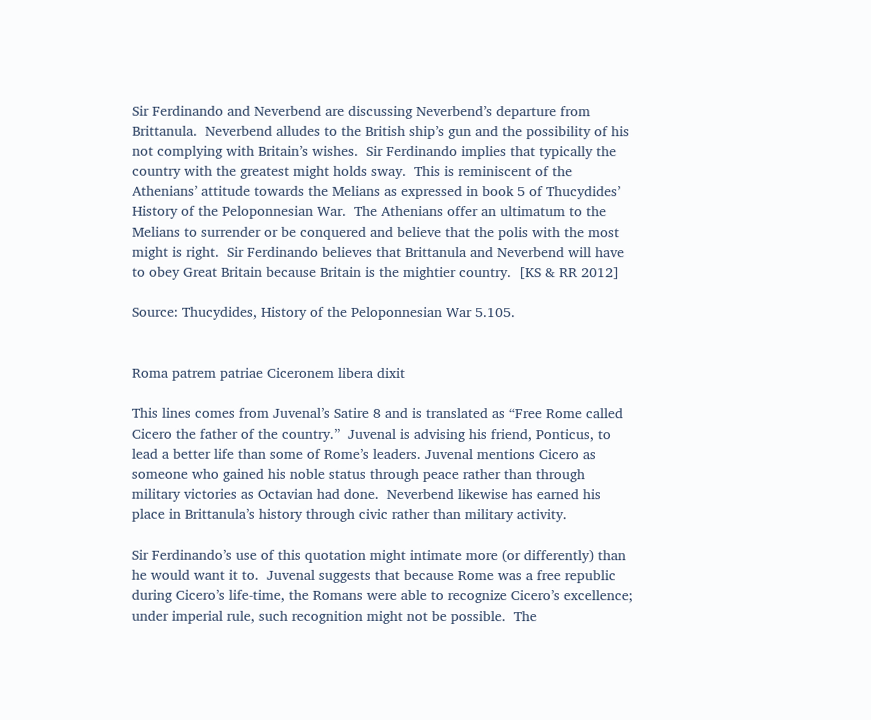Sir Ferdinando and Neverbend are discussing Neverbend’s departure from Brittanula.  Neverbend alludes to the British ship’s gun and the possibility of his not complying with Britain’s wishes.  Sir Ferdinando implies that typically the country with the greatest might holds sway.  This is reminiscent of the Athenians’ attitude towards the Melians as expressed in book 5 of Thucydides’ History of the Peloponnesian War.  The Athenians offer an ultimatum to the Melians to surrender or be conquered and believe that the polis with the most might is right.  Sir Ferdinando believes that Brittanula and Neverbend will have to obey Great Britain because Britain is the mightier country.  [KS & RR 2012]

Source: Thucydides, History of the Peloponnesian War 5.105.


Roma patrem patriae Ciceronem libera dixit

This lines comes from Juvenal’s Satire 8 and is translated as “Free Rome called Cicero the father of the country.”  Juvenal is advising his friend, Ponticus, to lead a better life than some of Rome’s leaders. Juvenal mentions Cicero as someone who gained his noble status through peace rather than through military victories as Octavian had done.  Neverbend likewise has earned his place in Brittanula’s history through civic rather than military activity.

Sir Ferdinando’s use of this quotation might intimate more (or differently) than he would want it to.  Juvenal suggests that because Rome was a free republic during Cicero’s life-time, the Romans were able to recognize Cicero’s excellence; under imperial rule, such recognition might not be possible.  The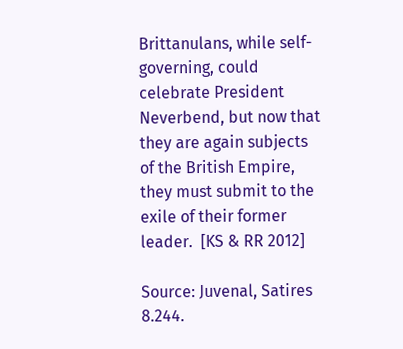Brittanulans, while self-governing, could celebrate President Neverbend, but now that they are again subjects of the British Empire, they must submit to the exile of their former leader.  [KS & RR 2012]

Source: Juvenal, Satires 8.244.